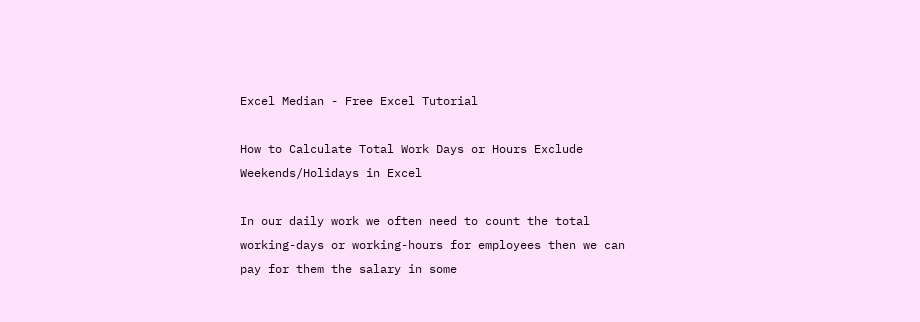Excel Median - Free Excel Tutorial

How to Calculate Total Work Days or Hours Exclude Weekends/Holidays in Excel

In our daily work we often need to count the total working-days or working-hours for employees then we can pay for them the salary in some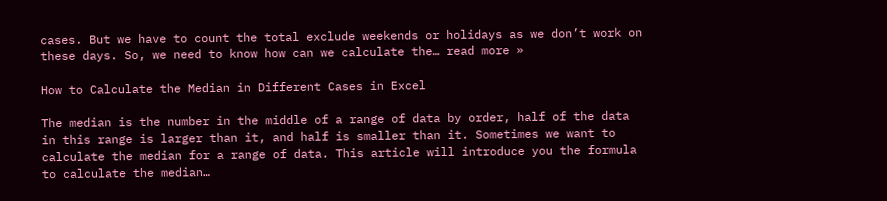cases. But we have to count the total exclude weekends or holidays as we don’t work on these days. So, we need to know how can we calculate the… read more »

How to Calculate the Median in Different Cases in Excel

The median is the number in the middle of a range of data by order, half of the data in this range is larger than it, and half is smaller than it. Sometimes we want to calculate the median for a range of data. This article will introduce you the formula to calculate the median…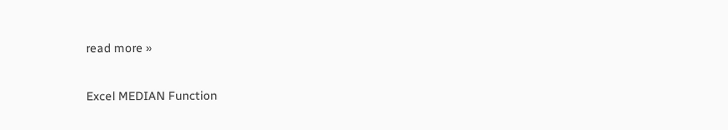read more »

Excel MEDIAN Function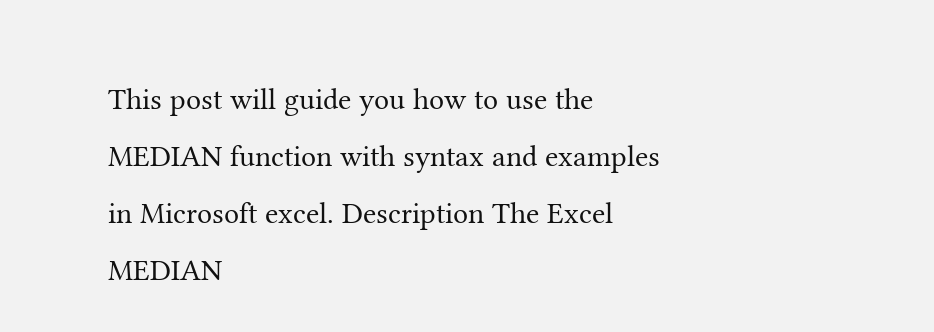This post will guide you how to use the MEDIAN function with syntax and examples in Microsoft excel. Description The Excel MEDIAN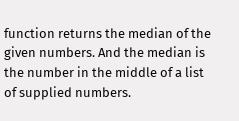function returns the median of the given numbers. And the median is the number in the middle of a list of supplied numbers.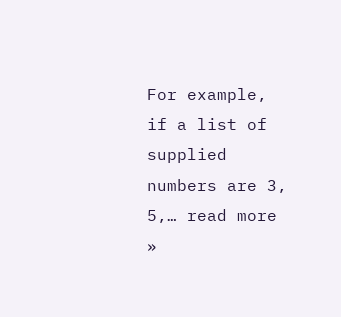For example, if a list of supplied numbers are 3, 5,… read more »